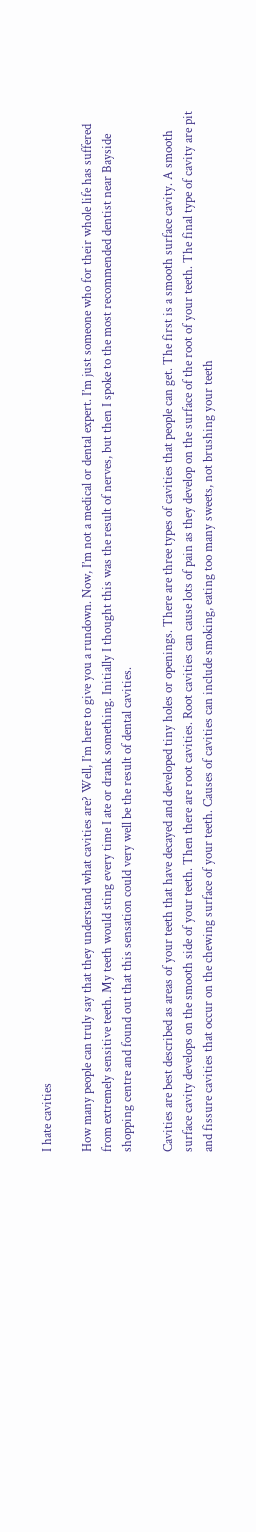I hate cavities

How many people can truly say that they understand what cavities are? Well, I’m here to give you a rundown. Now, I’m not a medical or dental expert. I’m just someone who for their whole life has suffered from extremely sensitive teeth. My teeth would sting every time I ate or drank something. Initially I thought this was the result of nerves, but then I spoke to the most recommended dentist near Bayside shopping centre and found out that this sensation could very well be the result of dental cavities.

Cavities are best described as areas of your teeth that have decayed and developed tiny holes or openings. There are three types of cavities that people can get. The first is a smooth surface cavity. A smooth surface cavity develops on the smooth side of your teeth. Then there are root cavities. Root cavities can cause lots of pain as they develop on the surface of the root of your teeth. The final type of cavity are pit and fissure cavities that occur on the chewing surface of your teeth. Causes of cavities can include smoking, eating too many sweets, not brushing your teeth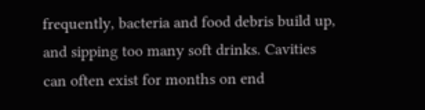frequently, bacteria and food debris build up, and sipping too many soft drinks. Cavities can often exist for months on end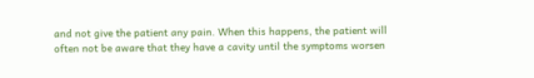and not give the patient any pain. When this happens, the patient will often not be aware that they have a cavity until the symptoms worsen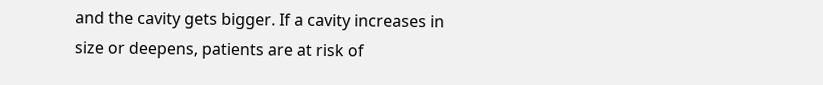and the cavity gets bigger. If a cavity increases in size or deepens, patients are at risk of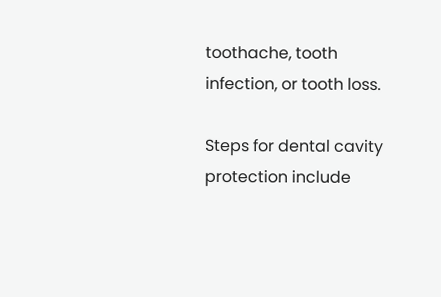toothache, tooth infection, or tooth loss.

Steps for dental cavity protection include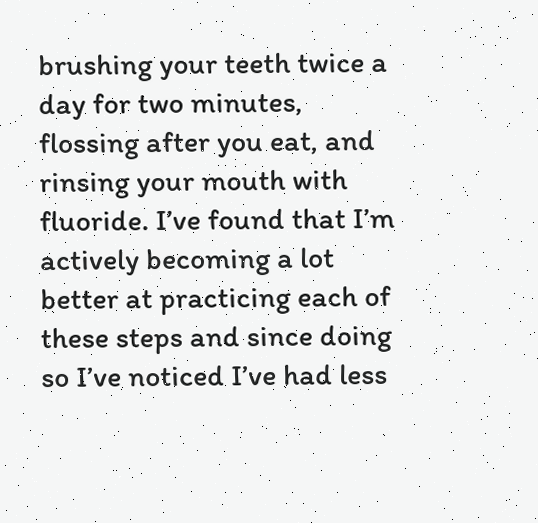brushing your teeth twice a day for two minutes, flossing after you eat, and rinsing your mouth with fluoride. I’ve found that I’m actively becoming a lot better at practicing each of these steps and since doing so I’ve noticed I’ve had less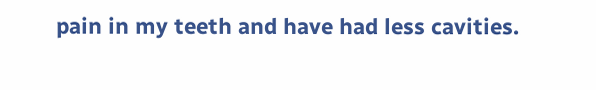pain in my teeth and have had less cavities.